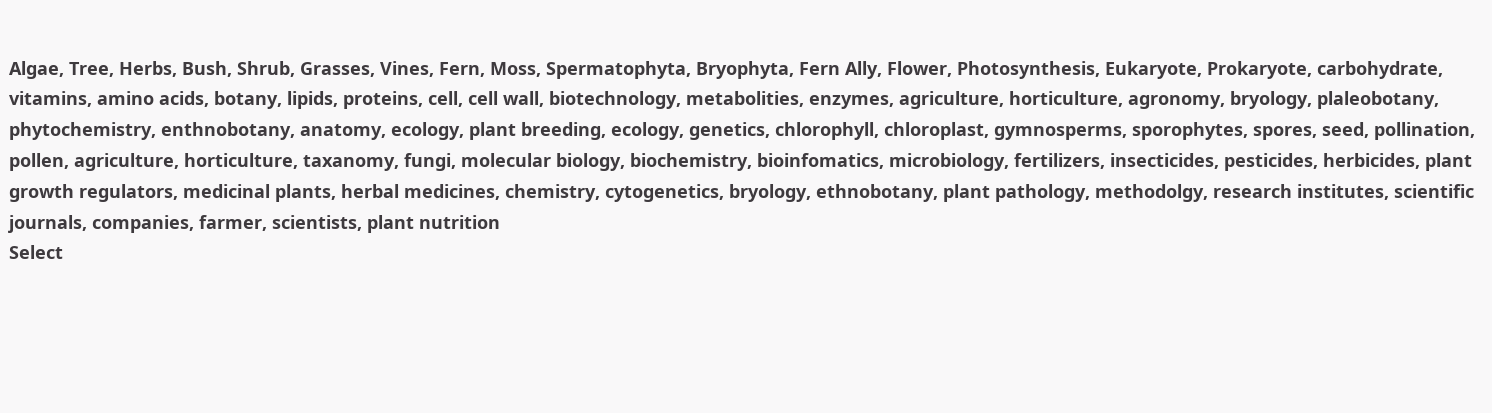Algae, Tree, Herbs, Bush, Shrub, Grasses, Vines, Fern, Moss, Spermatophyta, Bryophyta, Fern Ally, Flower, Photosynthesis, Eukaryote, Prokaryote, carbohydrate, vitamins, amino acids, botany, lipids, proteins, cell, cell wall, biotechnology, metabolities, enzymes, agriculture, horticulture, agronomy, bryology, plaleobotany, phytochemistry, enthnobotany, anatomy, ecology, plant breeding, ecology, genetics, chlorophyll, chloroplast, gymnosperms, sporophytes, spores, seed, pollination, pollen, agriculture, horticulture, taxanomy, fungi, molecular biology, biochemistry, bioinfomatics, microbiology, fertilizers, insecticides, pesticides, herbicides, plant growth regulators, medicinal plants, herbal medicines, chemistry, cytogenetics, bryology, ethnobotany, plant pathology, methodolgy, research institutes, scientific journals, companies, farmer, scientists, plant nutrition
Select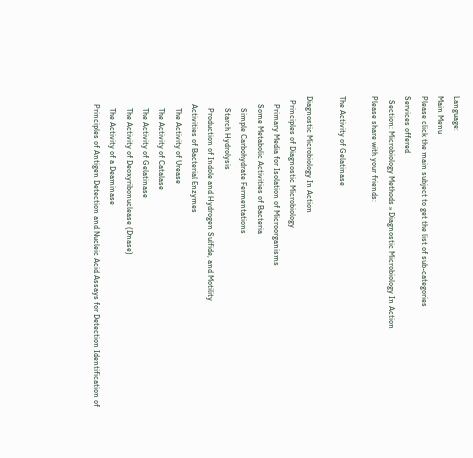Language:
Main Menu
Please click the main subject to get the list of sub-categories
Services offered
  Section: Microbiology Methods » Diagnostic Microbiology In Action
Please share with your friends:

The Activity of Gelatinase

Diagnostic Microbiology In Action
  Principles of Diagnostic Microbiology
    Primary Media for Isolation of Microorganisms
    Some Metabolic Activities of Bacteria
      Simple Carbohydrate Fermentations
      Starch Hydrolysis
      Production of Indole and Hydrogen Sulfide, and Motility
    Activities of Bacterial Enzymes
      The Activity of Urease
      The Activity of Catalase
      The Activity of Gelatinase
      The Activity of Deoxyribonuclease (Dnase)
      The Activity of a Deaminase
    Principles of Antigen Detection and Nucleic Acid Assays for Detection Identification of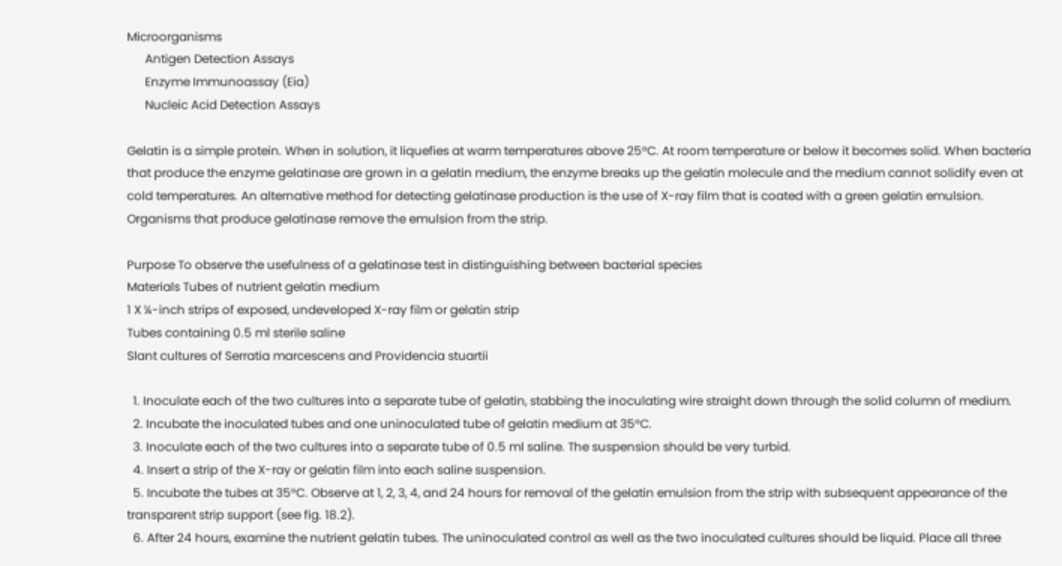Microorganisms
      Antigen Detection Assays
      Enzyme Immunoassay (Eia)
      Nucleic Acid Detection Assays

Gelatin is a simple protein. When in solution, it liquefies at warm temperatures above 25°C. At room temperature or below it becomes solid. When bacteria that produce the enzyme gelatinase are grown in a gelatin medium, the enzyme breaks up the gelatin molecule and the medium cannot solidify even at cold temperatures. An alternative method for detecting gelatinase production is the use of X-ray film that is coated with a green gelatin emulsion. Organisms that produce gelatinase remove the emulsion from the strip.

Purpose To observe the usefulness of a gelatinase test in distinguishing between bacterial species
Materials Tubes of nutrient gelatin medium
1 X ¼-inch strips of exposed, undeveloped X-ray film or gelatin strip
Tubes containing 0.5 ml sterile saline
Slant cultures of Serratia marcescens and Providencia stuartii

  1. Inoculate each of the two cultures into a separate tube of gelatin, stabbing the inoculating wire straight down through the solid column of medium.
  2. Incubate the inoculated tubes and one uninoculated tube of gelatin medium at 35°C.
  3. Inoculate each of the two cultures into a separate tube of 0.5 ml saline. The suspension should be very turbid.
  4. Insert a strip of the X-ray or gelatin film into each saline suspension.
  5. Incubate the tubes at 35°C. Observe at 1, 2, 3, 4, and 24 hours for removal of the gelatin emulsion from the strip with subsequent appearance of the transparent strip support (see fig. 18.2).
  6. After 24 hours, examine the nutrient gelatin tubes. The uninoculated control as well as the two inoculated cultures should be liquid. Place all three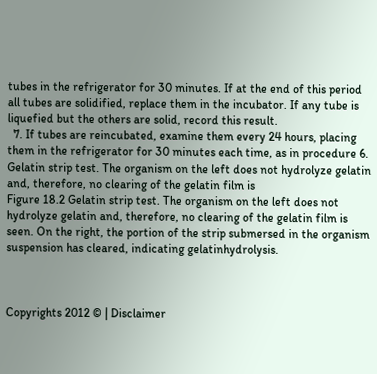tubes in the refrigerator for 30 minutes. If at the end of this period all tubes are solidified, replace them in the incubator. If any tube is liquefied but the others are solid, record this result.
  7. If tubes are reincubated, examine them every 24 hours, placing them in the refrigerator for 30 minutes each time, as in procedure 6.
Gelatin strip test. The organism on the left does not hydrolyze gelatin and, therefore, no clearing of the gelatin film is
Figure 18.2 Gelatin strip test. The organism on the left does not hydrolyze gelatin and, therefore, no clearing of the gelatin film is
seen. On the right, the portion of the strip submersed in the organism suspension has cleared, indicating gelatinhydrolysis.



Copyrights 2012 © | Disclaimer